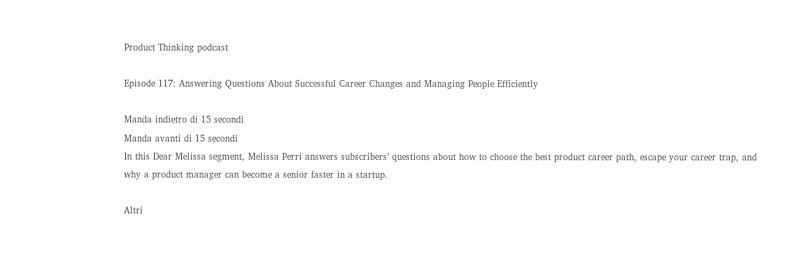Product Thinking podcast

Episode 117: Answering Questions About Successful Career Changes and Managing People Efficiently

Manda indietro di 15 secondi
Manda avanti di 15 secondi
In this Dear Melissa segment, Melissa Perri answers subscribers’ questions about how to choose the best product career path, escape your career trap, and why a product manager can become a senior faster in a startup.

Altri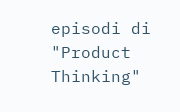episodi di "Product Thinking"